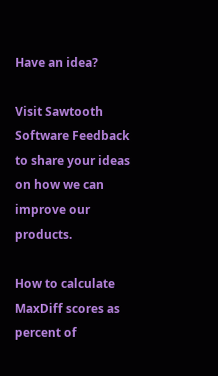Have an idea?

Visit Sawtooth Software Feedback to share your ideas on how we can improve our products.

How to calculate MaxDiff scores as percent of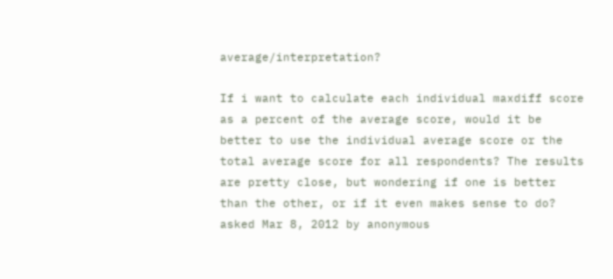average/interpretation?

If i want to calculate each individual maxdiff score as a percent of the average score, would it be better to use the individual average score or the total average score for all respondents? The results are pretty close, but wondering if one is better than the other, or if it even makes sense to do?
asked Mar 8, 2012 by anonymous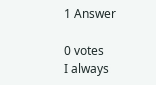1 Answer

0 votes
I always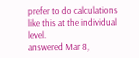prefer to do calculations like this at the individual level.
answered Mar 8,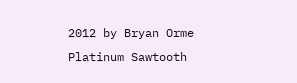2012 by Bryan Orme Platinum Sawtooth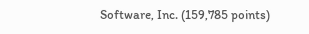Software, Inc. (159,785 points)